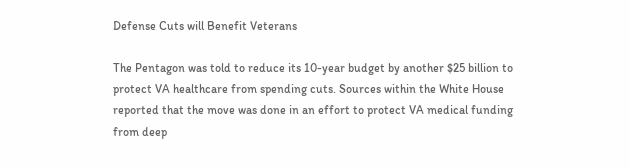Defense Cuts will Benefit Veterans

The Pentagon was told to reduce its 10-year budget by another $25 billion to protect VA healthcare from spending cuts. Sources within the White House reported that the move was done in an effort to protect VA medical funding from deep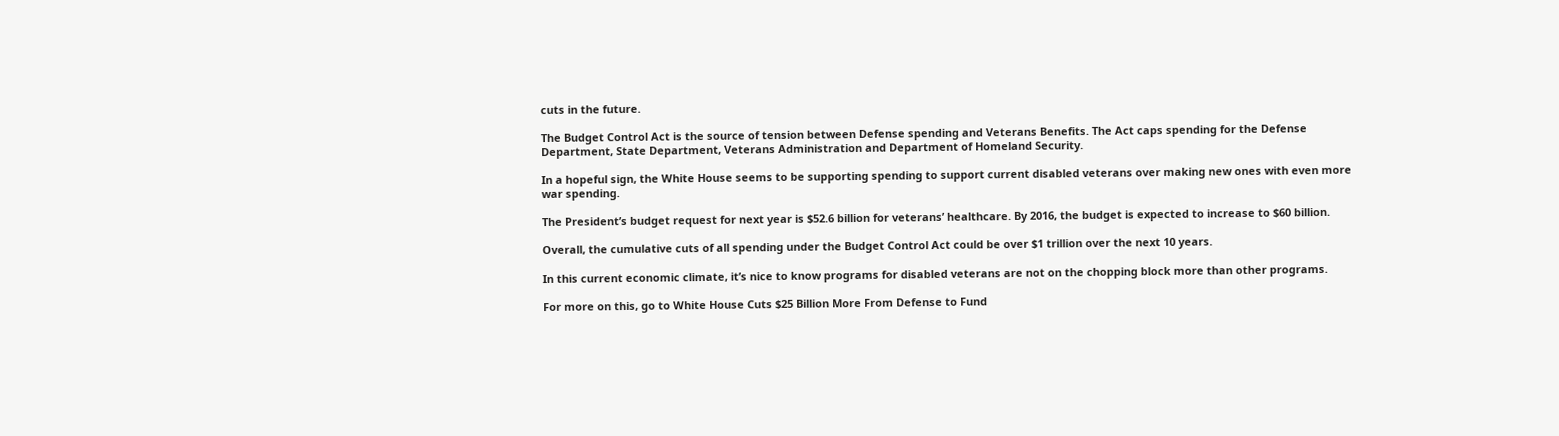cuts in the future.

The Budget Control Act is the source of tension between Defense spending and Veterans Benefits. The Act caps spending for the Defense Department, State Department, Veterans Administration and Department of Homeland Security.

In a hopeful sign, the White House seems to be supporting spending to support current disabled veterans over making new ones with even more war spending.

The President’s budget request for next year is $52.6 billion for veterans’ healthcare. By 2016, the budget is expected to increase to $60 billion.

Overall, the cumulative cuts of all spending under the Budget Control Act could be over $1 trillion over the next 10 years.

In this current economic climate, it’s nice to know programs for disabled veterans are not on the chopping block more than other programs.

For more on this, go to White House Cuts $25 Billion More From Defense to Fund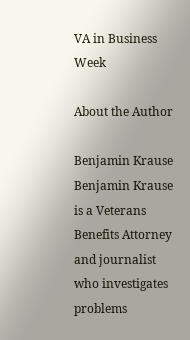VA in Business Week

About the Author

Benjamin Krause
Benjamin Krause is a Veterans Benefits Attorney and journalist who investigates problems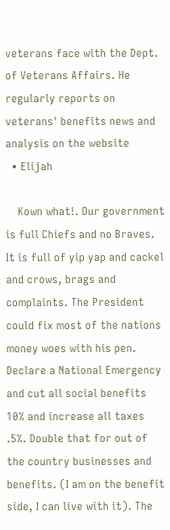veterans face with the Dept. of Veterans Affairs. He regularly reports on veterans' benefits news and analysis on the website
  • Elijah

    Kown what!. Our government is full Chiefs and no Braves. It is full of yip yap and cackel and crows, brags and complaints. The President could fix most of the nations money woes with his pen. Declare a National Emergency and cut all social benefits 10% and increase all taxes .5%. Double that for out of the country businesses and benefits. (I am on the benefit side, I can live with it). The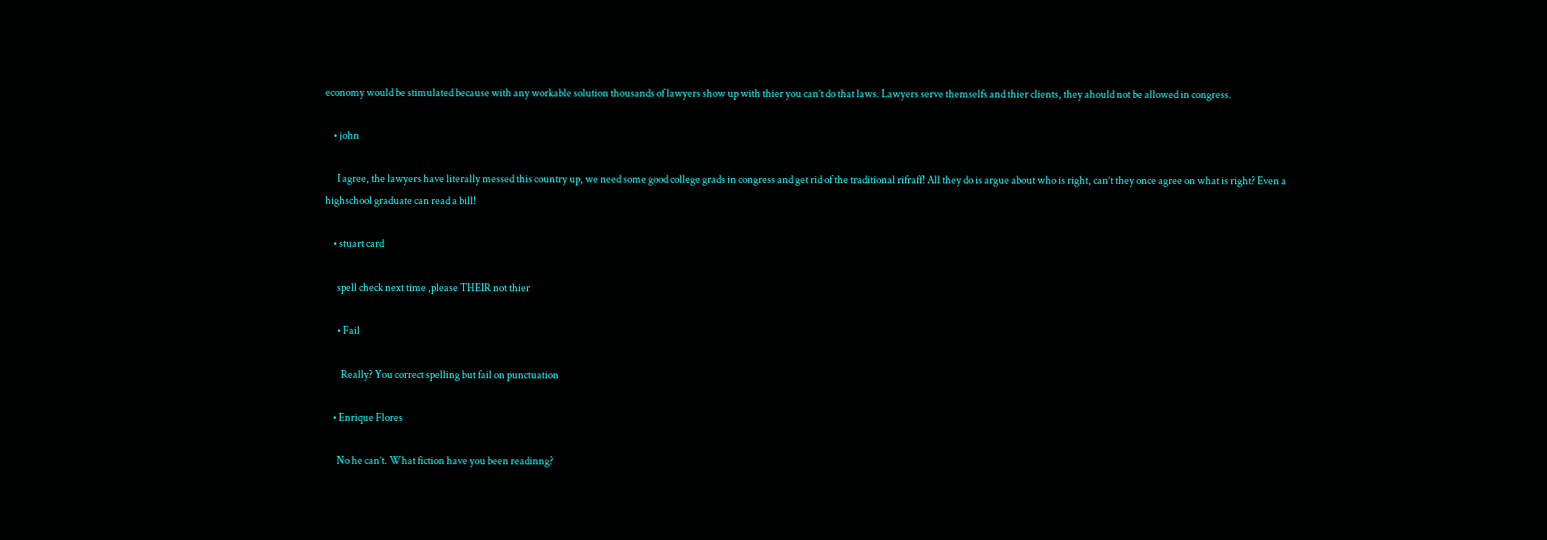economy would be stimulated because with any workable solution thousands of lawyers show up with thier you can’t do that laws. Lawyers serve themselfs and thier clients, they ahould not be allowed in congress.

    • john

      I agree, the lawyers have literally messed this country up, we need some good college grads in congress and get rid of the traditional rifraff! All they do is argue about who is right, can’t they once agree on what is right? Even a highschool graduate can read a bill!

    • stuart card

      spell check next time ,please THEIR not thier

      • Fail

        Really? You correct spelling but fail on punctuation

    • Enrique Flores

      No he can’t. What fiction have you been readinng?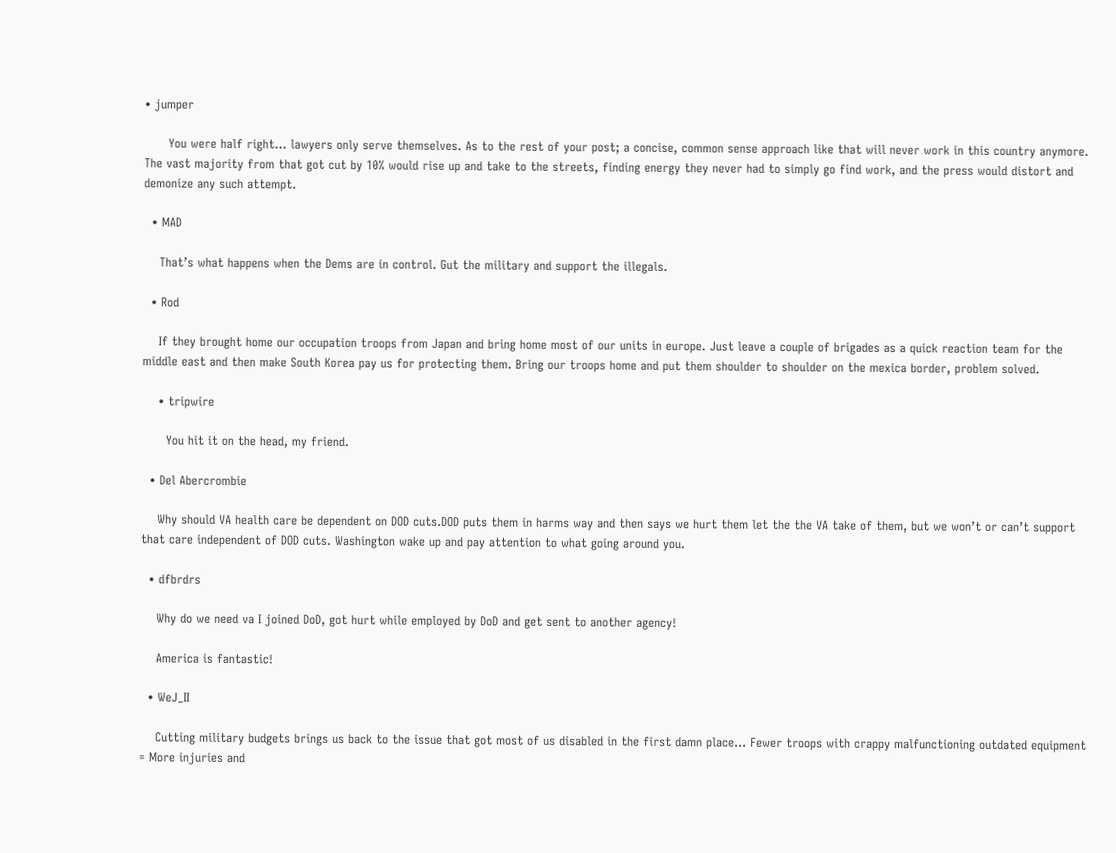• jumper

      You were half right… lawyers only serve themselves. As to the rest of your post; a concise, common sense approach like that will never work in this country anymore. The vast majority from that got cut by 10% would rise up and take to the streets, finding energy they never had to simply go find work, and the press would distort and demonize any such attempt.

  • MAD

    That’s what happens when the Dems are in control. Gut the military and support the illegals.

  • Rod

    If they brought home our occupation troops from Japan and bring home most of our units in europe. Just leave a couple of brigades as a quick reaction team for the middle east and then make South Korea pay us for protecting them. Bring our troops home and put them shoulder to shoulder on the mexica border, problem solved.

    • tripwire

      You hit it on the head, my friend.

  • Del Abercrombie

    Why should VA health care be dependent on DOD cuts.DOD puts them in harms way and then says we hurt them let the the VA take of them, but we won’t or can’t support that care independent of DOD cuts. Washington wake up and pay attention to what going around you.

  • dfbrdrs

    Why do we need va I joined DoD, got hurt while employed by DoD and get sent to another agency!

    America is fantastic!

  • WeJ_II

    Cutting military budgets brings us back to the issue that got most of us disabled in the first damn place… Fewer troops with crappy malfunctioning outdated equipment = More injuries and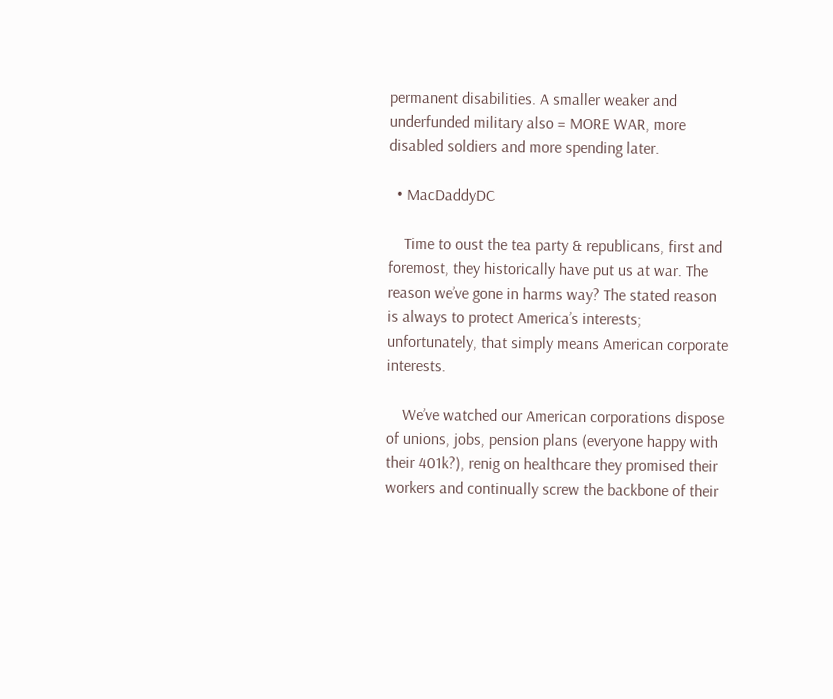permanent disabilities. A smaller weaker and underfunded military also = MORE WAR, more disabled soldiers and more spending later.

  • MacDaddyDC

    Time to oust the tea party & republicans, first and foremost, they historically have put us at war. The reason we’ve gone in harms way? The stated reason is always to protect America’s interests; unfortunately, that simply means American corporate interests.

    We’ve watched our American corporations dispose of unions, jobs, pension plans (everyone happy with their 401k?), renig on healthcare they promised their workers and continually screw the backbone of their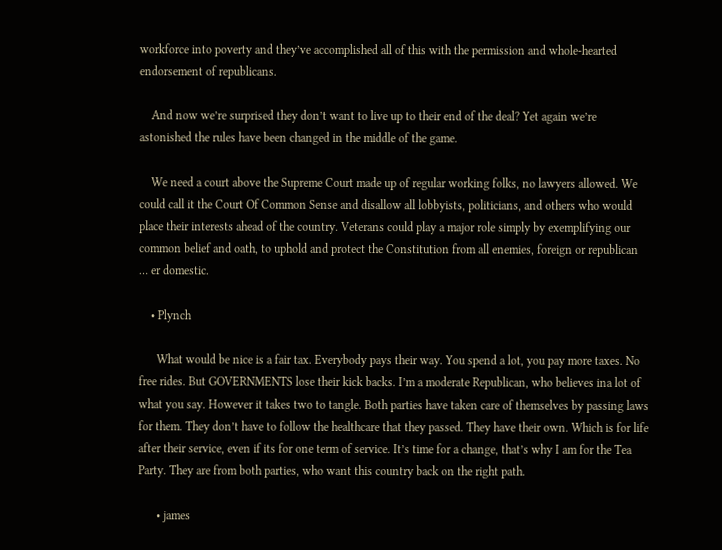workforce into poverty and they’ve accomplished all of this with the permission and whole-hearted endorsement of republicans.

    And now we’re surprised they don’t want to live up to their end of the deal? Yet again we’re astonished the rules have been changed in the middle of the game.

    We need a court above the Supreme Court made up of regular working folks, no lawyers allowed. We could call it the Court Of Common Sense and disallow all lobbyists, politicians, and others who would place their interests ahead of the country. Veterans could play a major role simply by exemplifying our common belief and oath, to uphold and protect the Constitution from all enemies, foreign or republican … er domestic.

    • Plynch

      What would be nice is a fair tax. Everybody pays their way. You spend a lot, you pay more taxes. No free rides. But GOVERNMENTS lose their kick backs. I’m a moderate Republican, who believes ina lot of what you say. However it takes two to tangle. Both parties have taken care of themselves by passing laws for them. They don’t have to follow the healthcare that they passed. They have their own. Which is for life after their service, even if its for one term of service. It’s time for a change, that’s why I am for the Tea Party. They are from both parties, who want this country back on the right path.

      • james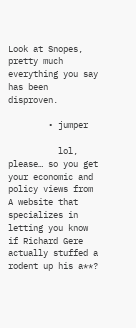Look at Snopes, pretty much everything you say has been disproven.

        • jumper

          lol, please… so you get your economic and policy views from A website that specializes in letting you know if Richard Gere actually stuffed a rodent up his a**?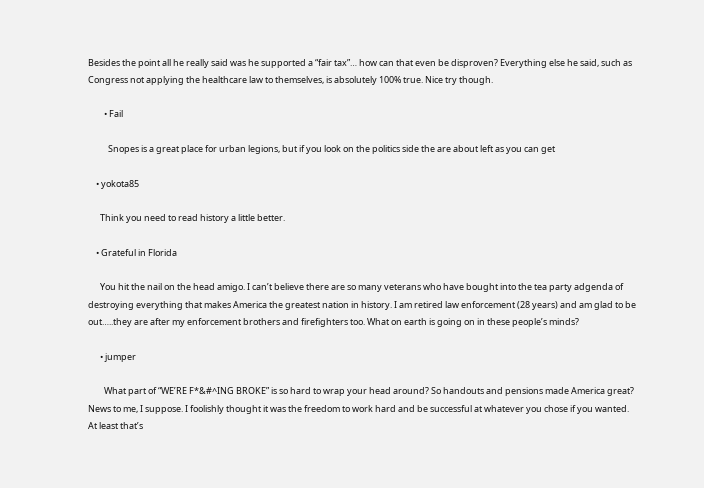Besides the point all he really said was he supported a “fair tax”… how can that even be disproven? Everything else he said, such as Congress not applying the healthcare law to themselves, is absolutely 100% true. Nice try though.

        • Fail

          Snopes is a great place for urban legions, but if you look on the politics side the are about left as you can get

    • yokota85

      Think you need to read history a little better.

    • Grateful in Florida

      You hit the nail on the head amigo. I can’t believe there are so many veterans who have bought into the tea party adgenda of destroying everything that makes America the greatest nation in history. I am retired law enforcement (28 years) and am glad to be out…..they are after my enforcement brothers and firefighters too. What on earth is going on in these people’s minds?

      • jumper

        What part of “WE’RE F*&#^ING BROKE” is so hard to wrap your head around? So handouts and pensions made America great? News to me, I suppose. I foolishly thought it was the freedom to work hard and be successful at whatever you chose if you wanted. At least that’s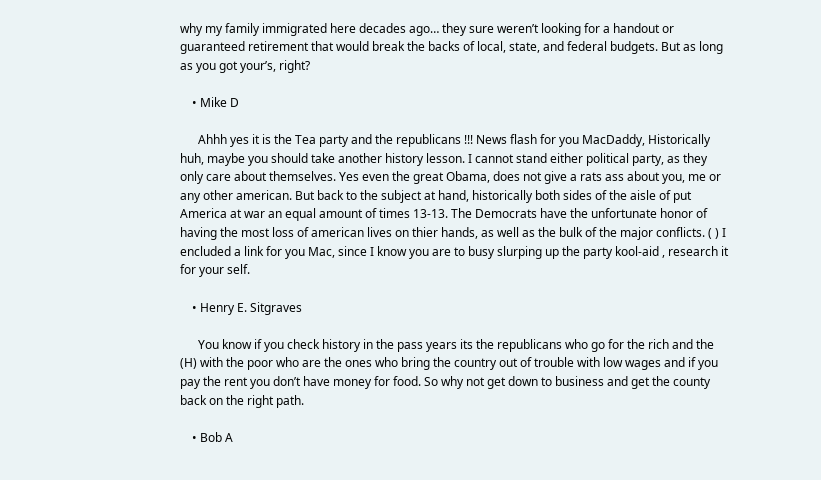why my family immigrated here decades ago… they sure weren’t looking for a handout or guaranteed retirement that would break the backs of local, state, and federal budgets. But as long as you got your’s, right?

    • Mike D

      Ahhh yes it is the Tea party and the republicans !!! News flash for you MacDaddy, Historically huh, maybe you should take another history lesson. I cannot stand either political party, as they only care about themselves. Yes even the great Obama, does not give a rats ass about you, me or any other american. But back to the subject at hand, historically both sides of the aisle of put America at war an equal amount of times 13-13. The Democrats have the unfortunate honor of having the most loss of american lives on thier hands, as well as the bulk of the major conflicts. ( ) I encluded a link for you Mac, since I know you are to busy slurping up the party kool-aid , research it for your self.

    • Henry E. Sitgraves

      You know if you check history in the pass years its the republicans who go for the rich and the (H) with the poor who are the ones who bring the country out of trouble with low wages and if you pay the rent you don’t have money for food. So why not get down to business and get the county back on the right path.

    • Bob A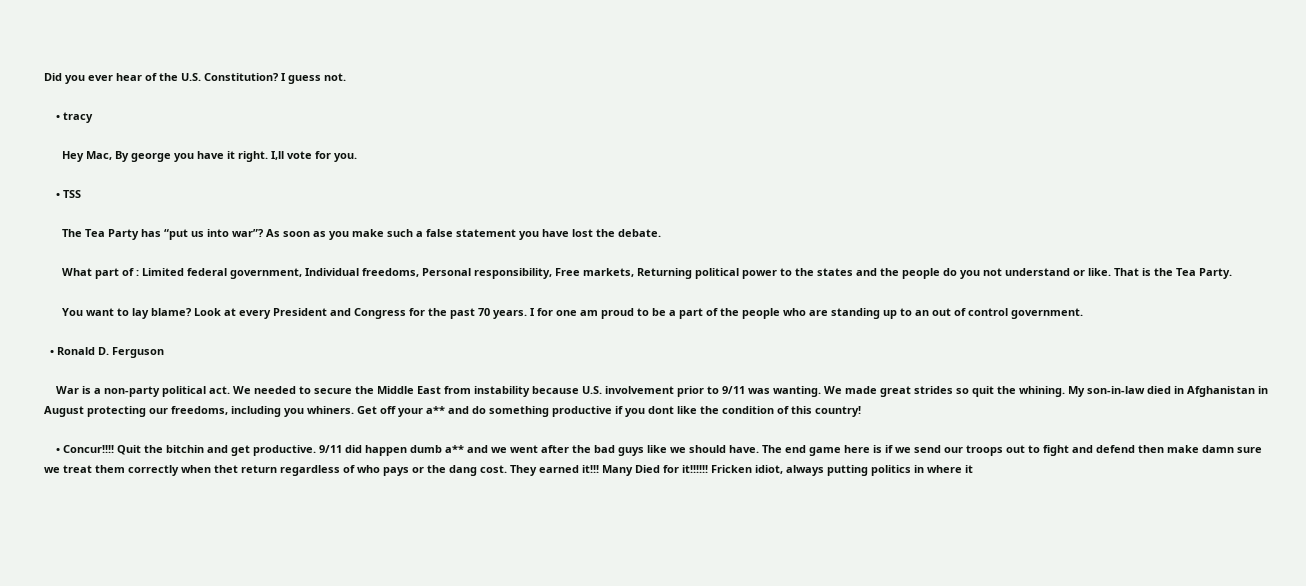Did you ever hear of the U.S. Constitution? I guess not.

    • tracy

      Hey Mac, By george you have it right. I,ll vote for you.

    • TSS

      The Tea Party has “put us into war”? As soon as you make such a false statement you have lost the debate.

      What part of : Limited federal government, Individual freedoms, Personal responsibility, Free markets, Returning political power to the states and the people do you not understand or like. That is the Tea Party.

      You want to lay blame? Look at every President and Congress for the past 70 years. I for one am proud to be a part of the people who are standing up to an out of control government.

  • Ronald D. Ferguson

    War is a non-party political act. We needed to secure the Middle East from instability because U.S. involvement prior to 9/11 was wanting. We made great strides so quit the whining. My son-in-law died in Afghanistan in August protecting our freedoms, including you whiners. Get off your a** and do something productive if you dont like the condition of this country!

    • Concur!!!! Quit the bitchin and get productive. 9/11 did happen dumb a** and we went after the bad guys like we should have. The end game here is if we send our troops out to fight and defend then make damn sure we treat them correctly when thet return regardless of who pays or the dang cost. They earned it!!! Many Died for it!!!!!! Fricken idiot, always putting politics in where it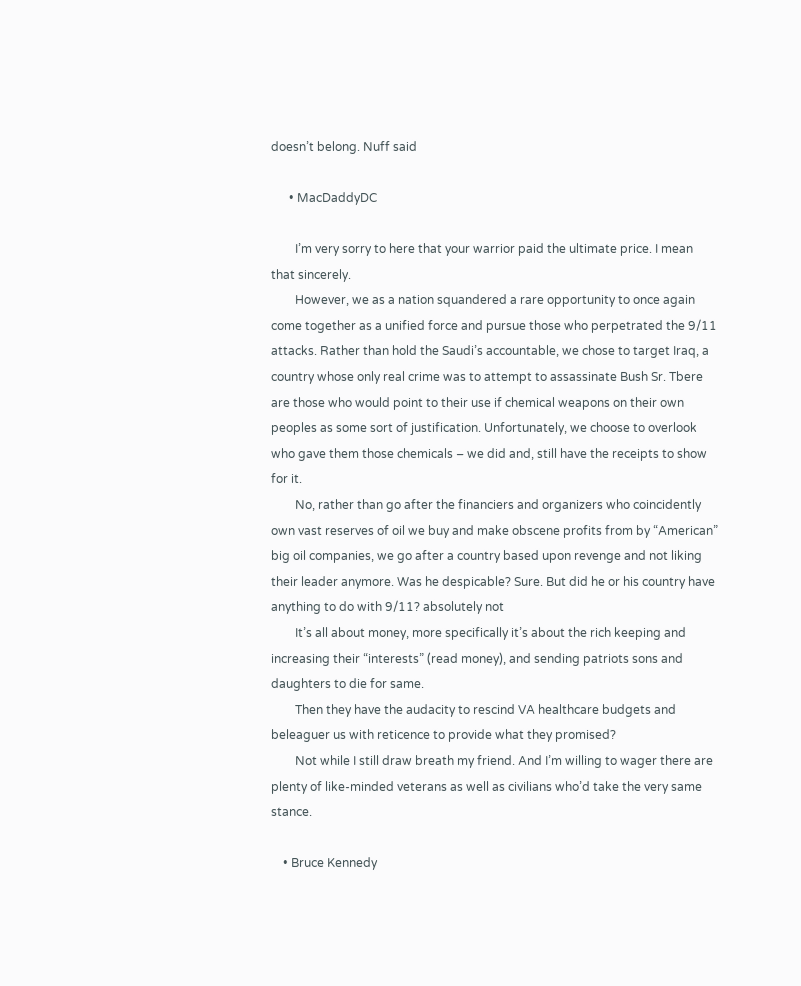doesn’t belong. Nuff said

      • MacDaddyDC

        I’m very sorry to here that your warrior paid the ultimate price. I mean that sincerely.
        However, we as a nation squandered a rare opportunity to once again come together as a unified force and pursue those who perpetrated the 9/11 attacks. Rather than hold the Saudi’s accountable, we chose to target Iraq, a country whose only real crime was to attempt to assassinate Bush Sr. Tbere are those who would point to their use if chemical weapons on their own peoples as some sort of justification. Unfortunately, we choose to overlook who gave them those chemicals – we did and, still have the receipts to show for it.
        No, rather than go after the financiers and organizers who coincidently own vast reserves of oil we buy and make obscene profits from by “American” big oil companies, we go after a country based upon revenge and not liking their leader anymore. Was he despicable? Sure. But did he or his country have anything to do with 9/11? absolutely not
        It’s all about money, more specifically it’s about the rich keeping and increasing their “interests” (read money), and sending patriots sons and daughters to die for same.
        Then they have the audacity to rescind VA healthcare budgets and beleaguer us with reticence to provide what they promised?
        Not while I still draw breath my friend. And I’m willing to wager there are plenty of like-minded veterans as well as civilians who’d take the very same stance.

    • Bruce Kennedy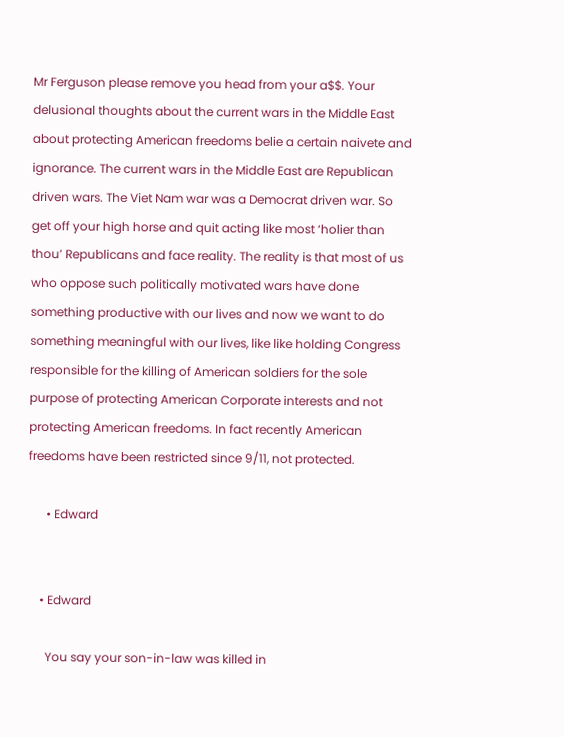Mr Ferguson please remove you head from your a$$. Your delusional thoughts about the current wars in the Middle East about protecting American freedoms belie a certain naivete and ignorance. The current wars in the Middle East are Republican driven wars. The Viet Nam war was a Democrat driven war. So get off your high horse and quit acting like most ‘holier than thou’ Republicans and face reality. The reality is that most of us who oppose such politically motivated wars have done something productive with our lives and now we want to do something meaningful with our lives, like like holding Congress responsible for the killing of American soldiers for the sole purpose of protecting American Corporate interests and not protecting American freedoms. In fact recently American freedoms have been restricted since 9/11, not protected.

      • Edward


    • Edward

      You say your son-in-law was killed in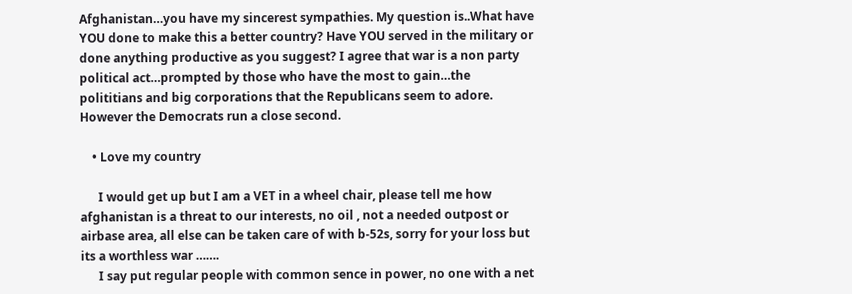Afghanistan…you have my sincerest sympathies. My question is..What have YOU done to make this a better country? Have YOU served in the military or done anything productive as you suggest? I agree that war is a non party political act…prompted by those who have the most to gain…the polititians and big corporations that the Republicans seem to adore. However the Democrats run a close second.

    • Love my country

      I would get up but I am a VET in a wheel chair, please tell me how afghanistan is a threat to our interests, no oil , not a needed outpost or airbase area, all else can be taken care of with b-52s, sorry for your loss but its a worthless war …….
      I say put regular people with common sence in power, no one with a net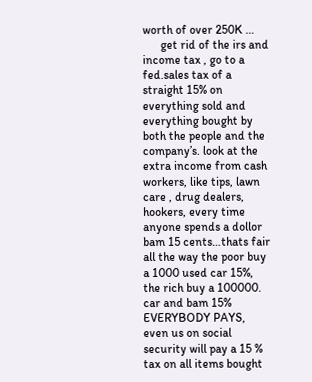worth of over 250K …
      get rid of the irs and income tax , go to a fed.sales tax of a straight 15% on everything sold and everything bought by both the people and the company’s. look at the extra income from cash workers, like tips, lawn care , drug dealers, hookers, every time anyone spends a dollor bam 15 cents…thats fair all the way the poor buy a 1000 used car 15%, the rich buy a 100000. car and bam 15% EVERYBODY PAYS, even us on social security will pay a 15 % tax on all items bought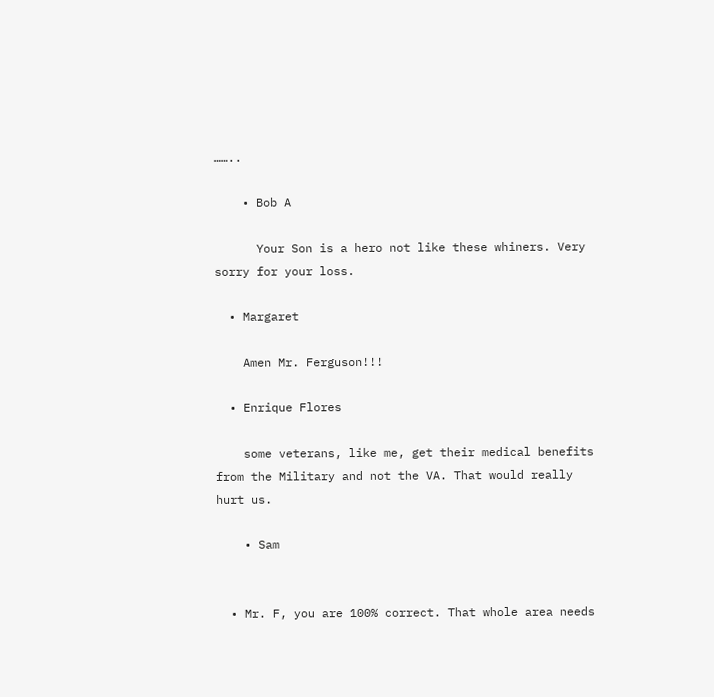……..

    • Bob A

      Your Son is a hero not like these whiners. Very sorry for your loss.

  • Margaret

    Amen Mr. Ferguson!!!

  • Enrique Flores

    some veterans, like me, get their medical benefits from the Military and not the VA. That would really hurt us.

    • Sam


  • Mr. F, you are 100% correct. That whole area needs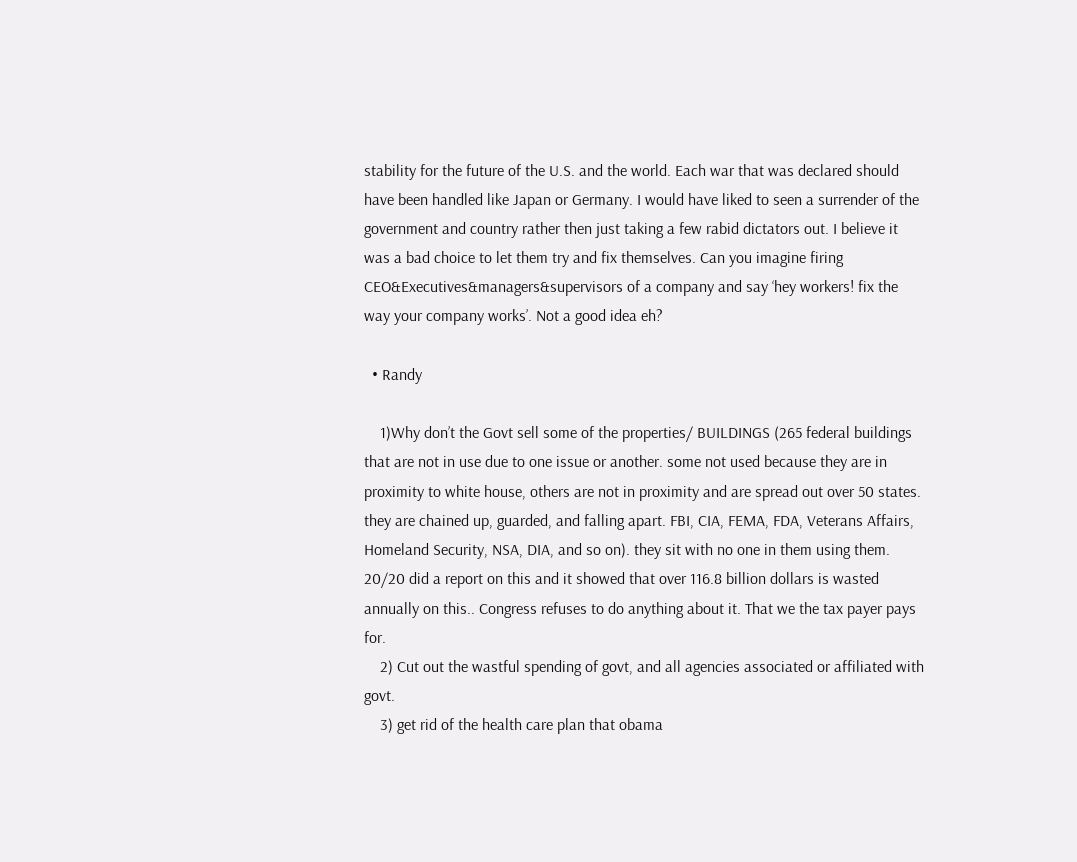stability for the future of the U.S. and the world. Each war that was declared should have been handled like Japan or Germany. I would have liked to seen a surrender of the government and country rather then just taking a few rabid dictators out. I believe it was a bad choice to let them try and fix themselves. Can you imagine firing CEO&Executives&managers&supervisors of a company and say ‘hey workers! fix the way your company works’. Not a good idea eh?

  • Randy

    1)Why don’t the Govt sell some of the properties/ BUILDINGS (265 federal buildings that are not in use due to one issue or another. some not used because they are in proximity to white house, others are not in proximity and are spread out over 50 states. they are chained up, guarded, and falling apart. FBI, CIA, FEMA, FDA, Veterans Affairs, Homeland Security, NSA, DIA, and so on). they sit with no one in them using them. 20/20 did a report on this and it showed that over 116.8 billion dollars is wasted annually on this.. Congress refuses to do anything about it. That we the tax payer pays for.
    2) Cut out the wastful spending of govt, and all agencies associated or affiliated with govt.
    3) get rid of the health care plan that obama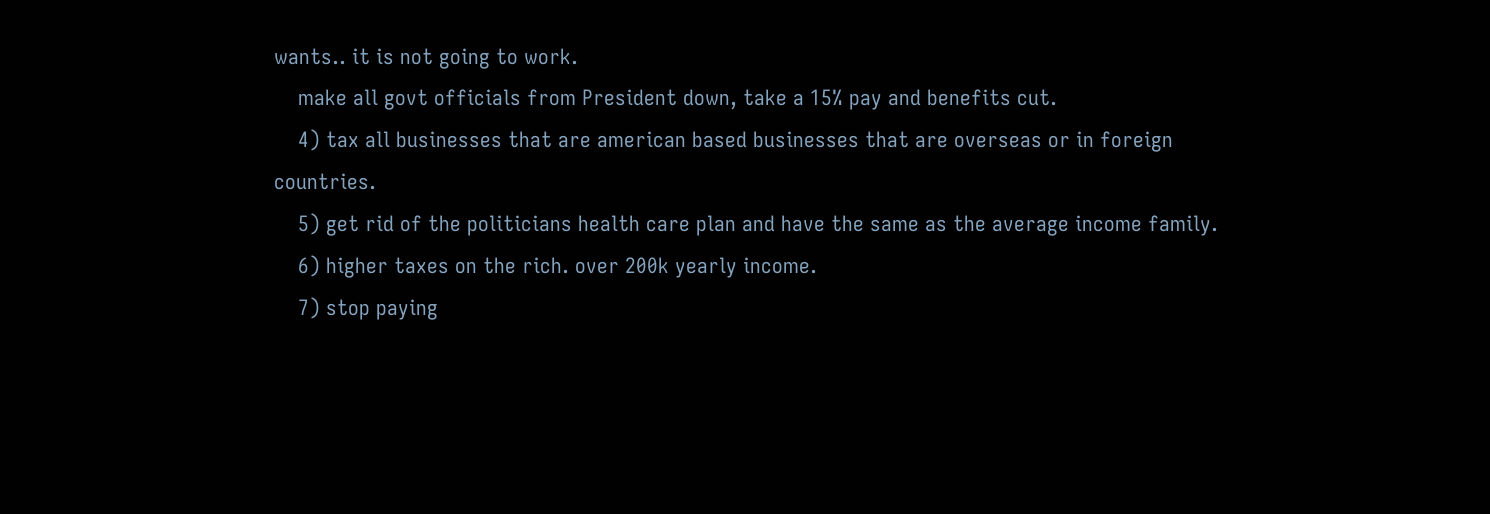wants.. it is not going to work.
    make all govt officials from President down, take a 15% pay and benefits cut.
    4) tax all businesses that are american based businesses that are overseas or in foreign countries.
    5) get rid of the politicians health care plan and have the same as the average income family.
    6) higher taxes on the rich. over 200k yearly income.
    7) stop paying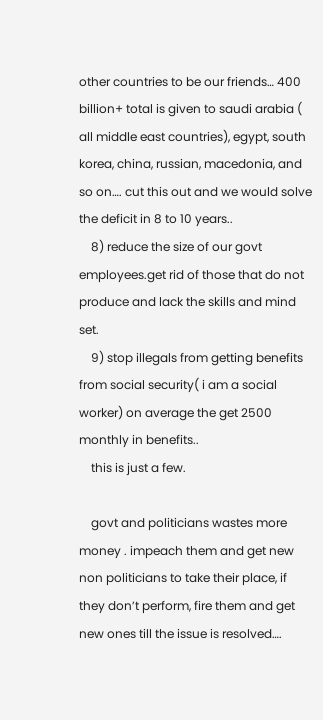other countries to be our friends… 400 billion+ total is given to saudi arabia ( all middle east countries), egypt, south korea, china, russian, macedonia, and so on…. cut this out and we would solve the deficit in 8 to 10 years..
    8) reduce the size of our govt employees.get rid of those that do not produce and lack the skills and mind set.
    9) stop illegals from getting benefits from social security( i am a social worker) on average the get 2500 monthly in benefits..
    this is just a few.

    govt and politicians wastes more money . impeach them and get new non politicians to take their place, if they don’t perform, fire them and get new ones till the issue is resolved….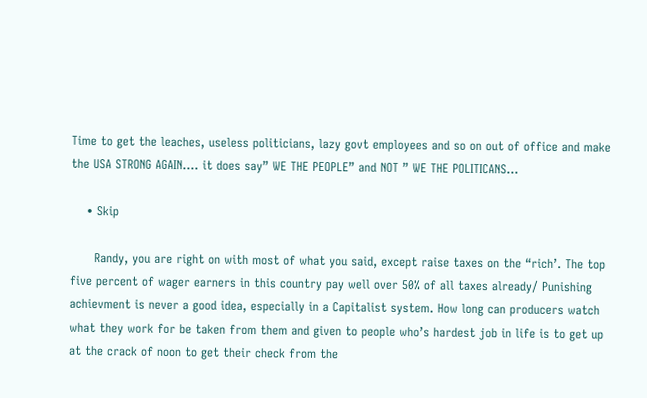Time to get the leaches, useless politicians, lazy govt employees and so on out of office and make the USA STRONG AGAIN…. it does say” WE THE PEOPLE” and NOT ” WE THE POLITICANS…

    • Skip

      Randy, you are right on with most of what you said, except raise taxes on the “rich’. The top five percent of wager earners in this country pay well over 50% of all taxes already/ Punishing achievment is never a good idea, especially in a Capitalist system. How long can producers watch what they work for be taken from them and given to people who’s hardest job in life is to get up at the crack of noon to get their check from the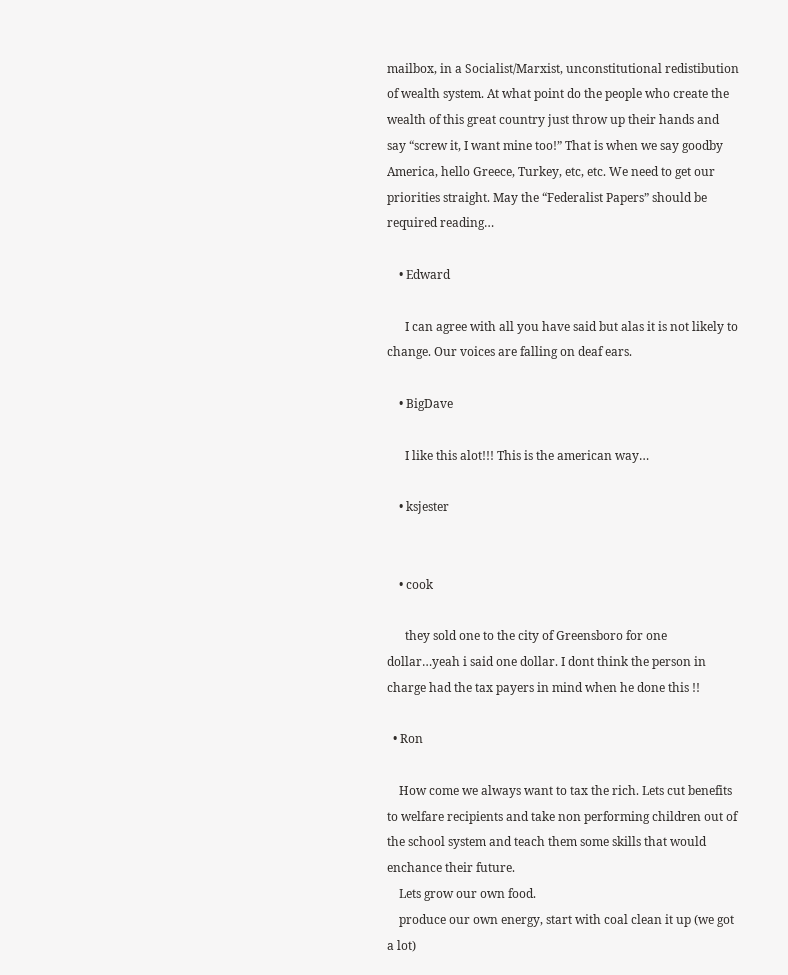mailbox, in a Socialist/Marxist, unconstitutional redistibution of wealth system. At what point do the people who create the wealth of this great country just throw up their hands and say “screw it, I want mine too!” That is when we say goodby America, hello Greece, Turkey, etc, etc. We need to get our priorities straight. May the “Federalist Papers” should be required reading…

    • Edward

      I can agree with all you have said but alas it is not likely to change. Our voices are falling on deaf ears.

    • BigDave

      I like this alot!!! This is the american way…

    • ksjester


    • cook

      they sold one to the city of Greensboro for one dollar…yeah i said one dollar. I dont think the person in charge had the tax payers in mind when he done this !!

  • Ron

    How come we always want to tax the rich. Lets cut benefits to welfare recipients and take non performing children out of the school system and teach them some skills that would enchance their future.
    Lets grow our own food.
    produce our own energy, start with coal clean it up (we got a lot)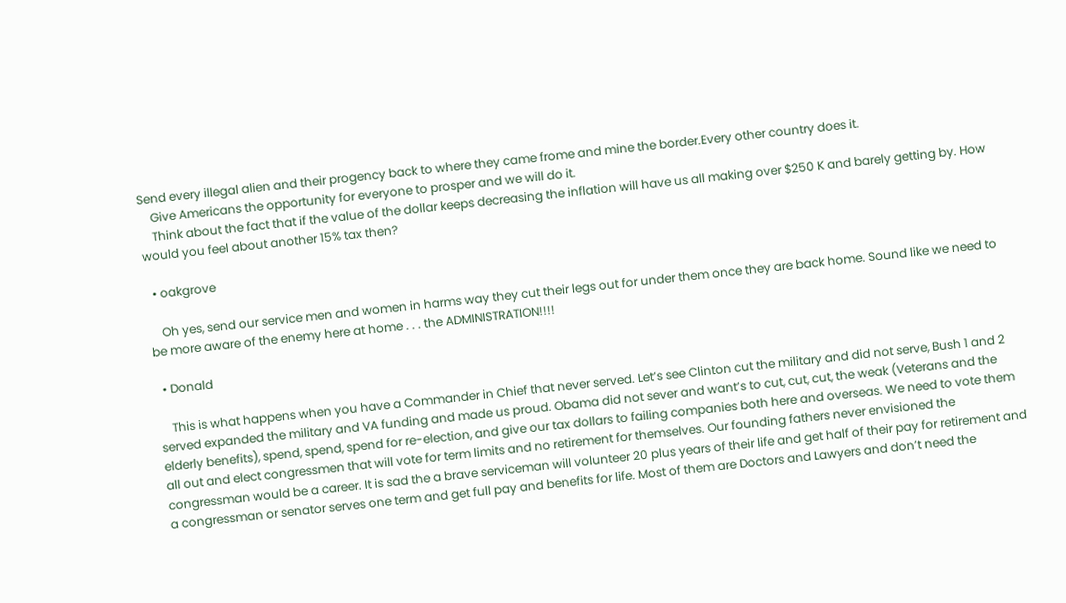Send every illegal alien and their progency back to where they came frome and mine the border.Every other country does it.
    Give Americans the opportunity for everyone to prosper and we will do it.
    Think about the fact that if the value of the dollar keeps decreasing the inflation will have us all making over $250 K and barely getting by. How would you feel about another 15% tax then?

  • oakgrove

    Oh yes, send our service men and women in harms way they cut their legs out for under them once they are back home. Sound like we need to be more aware of the enemy here at home . . . the ADMINISTRATION!!!!

  • Donald

    This is what happens when you have a Commander in Chief that never served. Let’s see Clinton cut the military and did not serve, Bush 1 and 2 served expanded the military and VA funding and made us proud. Obama did not sever and want’s to cut, cut, cut, the weak (Veterans and the elderly benefits), spend, spend, spend for re-election, and give our tax dollars to failing companies both here and overseas. We need to vote them all out and elect congressmen that will vote for term limits and no retirement for themselves. Our founding fathers never envisioned the congressman would be a career. It is sad the a brave serviceman will volunteer 20 plus years of their life and get half of their pay for retirement and a congressman or senator serves one term and get full pay and benefits for life. Most of them are Doctors and Lawyers and don’t need the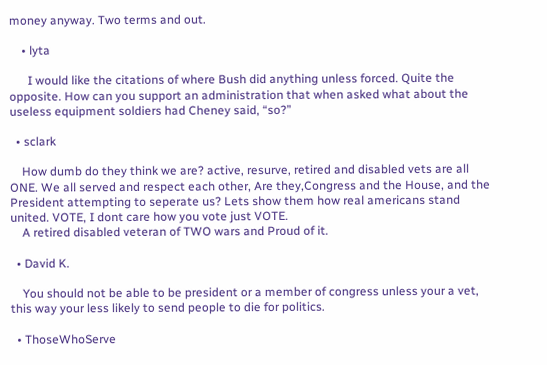money anyway. Two terms and out.

    • lyta

      I would like the citations of where Bush did anything unless forced. Quite the opposite. How can you support an administration that when asked what about the useless equipment soldiers had Cheney said, “so?”

  • sclark

    How dumb do they think we are? active, resurve, retired and disabled vets are all ONE. We all served and respect each other, Are they,Congress and the House, and the President attempting to seperate us? Lets show them how real americans stand united. VOTE, I dont care how you vote just VOTE.
    A retired disabled veteran of TWO wars and Proud of it.

  • David K.

    You should not be able to be president or a member of congress unless your a vet, this way your less likely to send people to die for politics.

  • ThoseWhoServe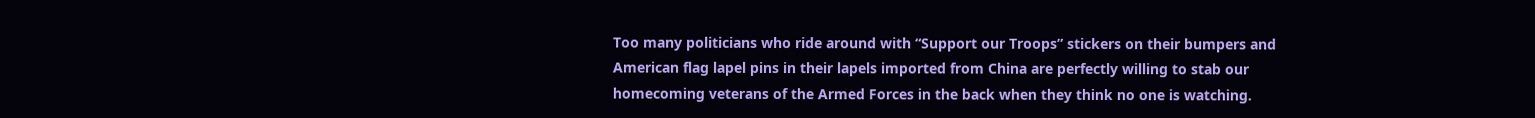Too many politicians who ride around with “Support our Troops” stickers on their bumpers and American flag lapel pins in their lapels imported from China are perfectly willing to stab our homecoming veterans of the Armed Forces in the back when they think no one is watching.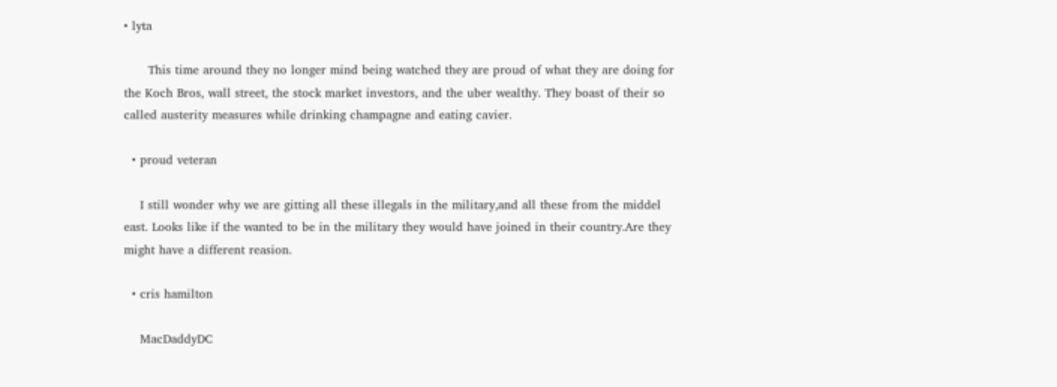• lyta

      This time around they no longer mind being watched they are proud of what they are doing for the Koch Bros, wall street, the stock market investors, and the uber wealthy. They boast of their so called austerity measures while drinking champagne and eating cavier.

  • proud veteran

    I still wonder why we are gitting all these illegals in the military,and all these from the middel east. Looks like if the wanted to be in the military they would have joined in their country.Are they might have a different reasion.

  • cris hamilton

    MacDaddyDC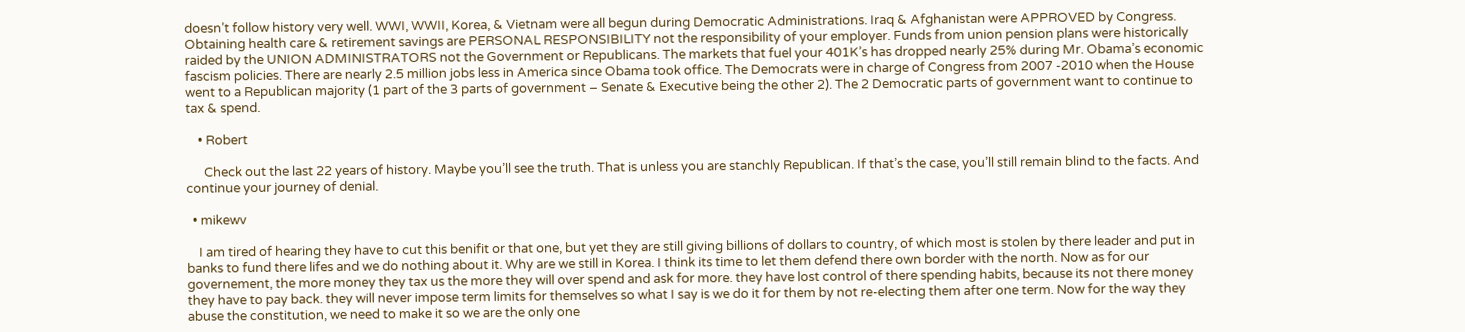doesn’t follow history very well. WWI, WWII, Korea, & Vietnam were all begun during Democratic Administrations. Iraq & Afghanistan were APPROVED by Congress. Obtaining health care & retirement savings are PERSONAL RESPONSIBILITY not the responsibility of your employer. Funds from union pension plans were historically raided by the UNION ADMINISTRATORS not the Government or Republicans. The markets that fuel your 401K’s has dropped nearly 25% during Mr. Obama’s economic fascism policies. There are nearly 2.5 million jobs less in America since Obama took office. The Democrats were in charge of Congress from 2007 -2010 when the House went to a Republican majority (1 part of the 3 parts of government – Senate & Executive being the other 2). The 2 Democratic parts of government want to continue to tax & spend.

    • Robert

      Check out the last 22 years of history. Maybe you’ll see the truth. That is unless you are stanchly Republican. If that’s the case, you’ll still remain blind to the facts. And continue your journey of denial.

  • mikewv

    I am tired of hearing they have to cut this benifit or that one, but yet they are still giving billions of dollars to country, of which most is stolen by there leader and put in banks to fund there lifes and we do nothing about it. Why are we still in Korea. I think its time to let them defend there own border with the north. Now as for our governement, the more money they tax us the more they will over spend and ask for more. they have lost control of there spending habits, because its not there money they have to pay back. they will never impose term limits for themselves so what I say is we do it for them by not re-electing them after one term. Now for the way they abuse the constitution, we need to make it so we are the only one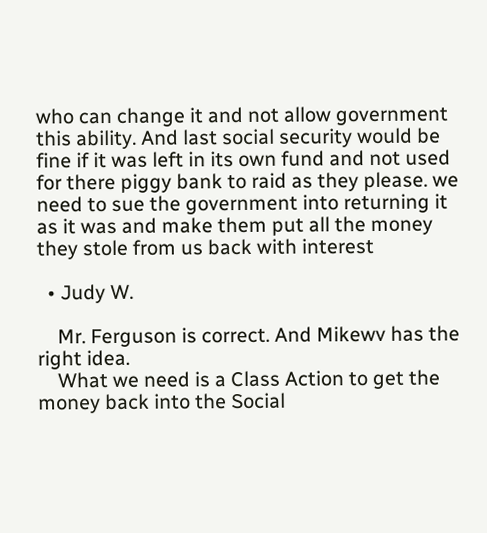who can change it and not allow government this ability. And last social security would be fine if it was left in its own fund and not used for there piggy bank to raid as they please. we need to sue the government into returning it as it was and make them put all the money they stole from us back with interest

  • Judy W.

    Mr. Ferguson is correct. And Mikewv has the right idea.
    What we need is a Class Action to get the money back into the Social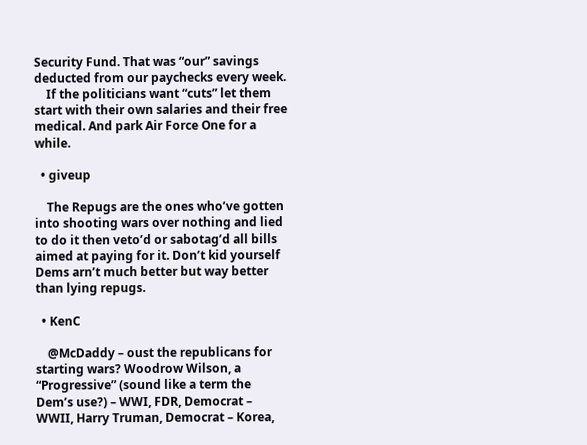Security Fund. That was “our” savings deducted from our paychecks every week.
    If the politicians want “cuts” let them start with their own salaries and their free medical. And park Air Force One for a while.

  • giveup

    The Repugs are the ones who’ve gotten into shooting wars over nothing and lied to do it then veto’d or sabotag’d all bills aimed at paying for it. Don’t kid yourself Dems arn’t much better but way better than lying repugs.

  • KenC

    @McDaddy – oust the republicans for starting wars? Woodrow Wilson, a “Progressive” (sound like a term the Dem’s use?) – WWI, FDR, Democrat – WWII, Harry Truman, Democrat – Korea,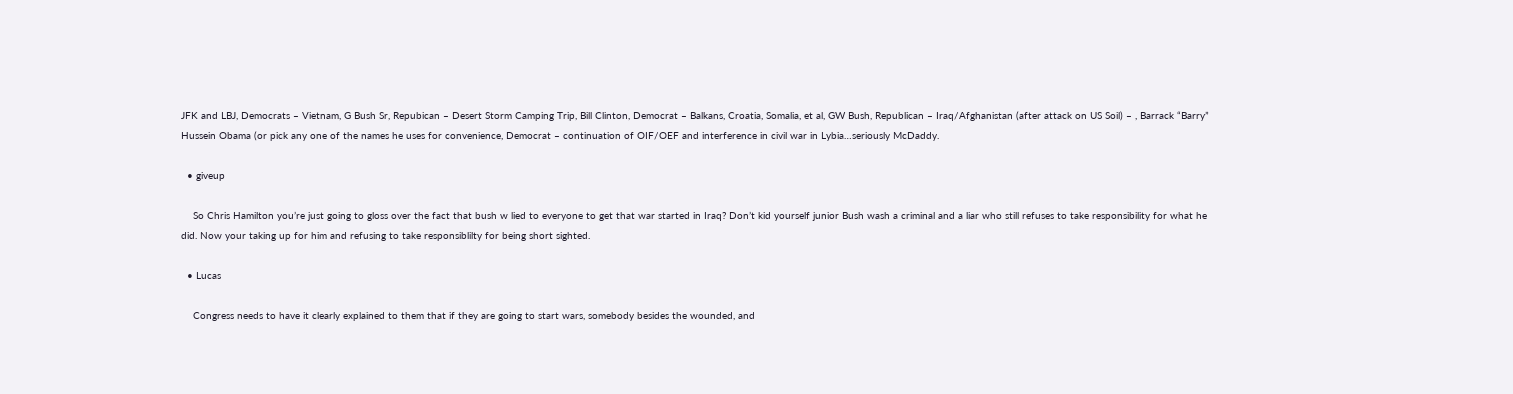JFK and LBJ, Democrats – Vietnam, G Bush Sr, Repubican – Desert Storm Camping Trip, Bill Clinton, Democrat – Balkans, Croatia, Somalia, et al, GW Bush, Republican – Iraq/Afghanistan (after attack on US Soil) – , Barrack “Barry” Hussein Obama (or pick any one of the names he uses for convenience, Democrat – continuation of OIF/OEF and interference in civil war in Lybia…seriously McDaddy.

  • giveup

    So Chris Hamilton you’re just going to gloss over the fact that bush w lied to everyone to get that war started in Iraq? Don’t kid yourself junior Bush wash a criminal and a liar who still refuses to take responsibility for what he did. Now your taking up for him and refusing to take responsiblilty for being short sighted.

  • Lucas

    Congress needs to have it clearly explained to them that if they are going to start wars, somebody besides the wounded, and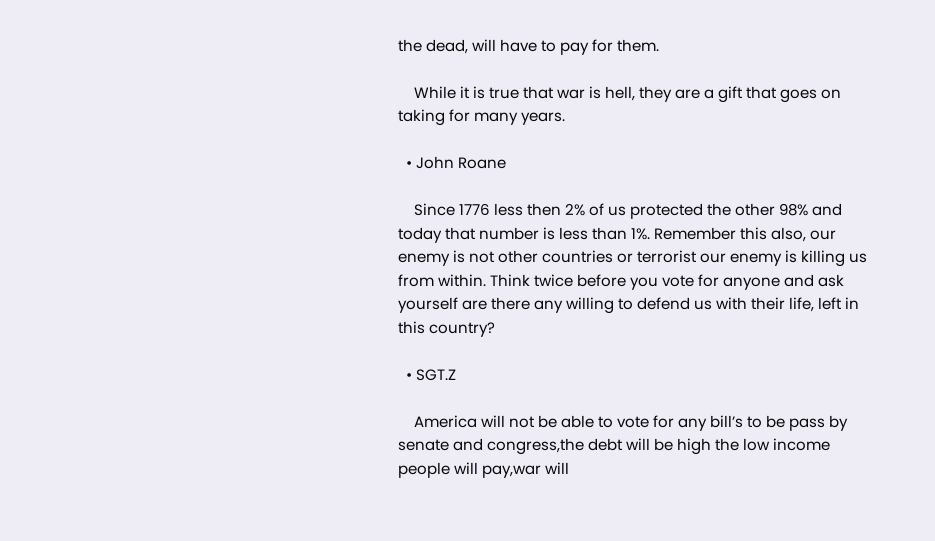the dead, will have to pay for them.

    While it is true that war is hell, they are a gift that goes on taking for many years.

  • John Roane

    Since 1776 less then 2% of us protected the other 98% and today that number is less than 1%. Remember this also, our enemy is not other countries or terrorist our enemy is killing us from within. Think twice before you vote for anyone and ask yourself are there any willing to defend us with their life, left in this country?

  • SGT.Z

    America will not be able to vote for any bill’s to be pass by senate and congress,the debt will be high the low income people will pay,war will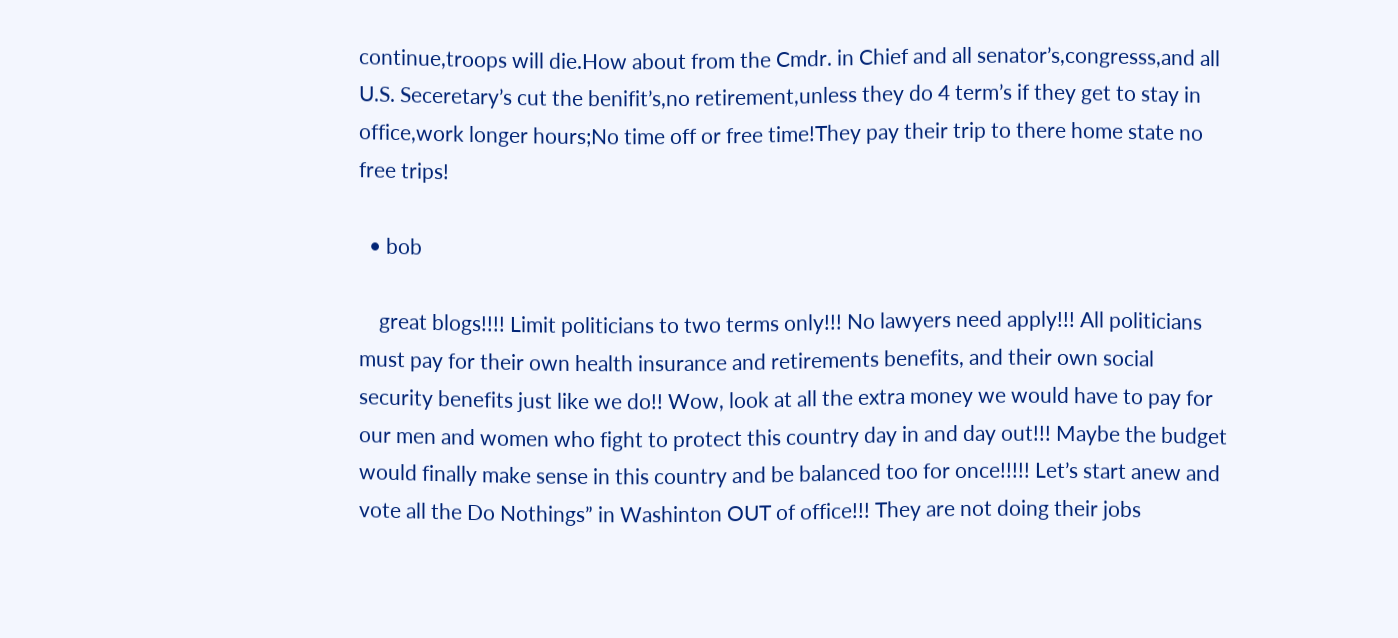continue,troops will die.How about from the Cmdr. in Chief and all senator’s,congresss,and all U.S. Seceretary’s cut the benifit’s,no retirement,unless they do 4 term’s if they get to stay in office,work longer hours;No time off or free time!They pay their trip to there home state no free trips!

  • bob

    great blogs!!!! Limit politicians to two terms only!!! No lawyers need apply!!! All politicians must pay for their own health insurance and retirements benefits, and their own social security benefits just like we do!! Wow, look at all the extra money we would have to pay for our men and women who fight to protect this country day in and day out!!! Maybe the budget would finally make sense in this country and be balanced too for once!!!!! Let’s start anew and vote all the Do Nothings” in Washinton OUT of office!!! They are not doing their jobs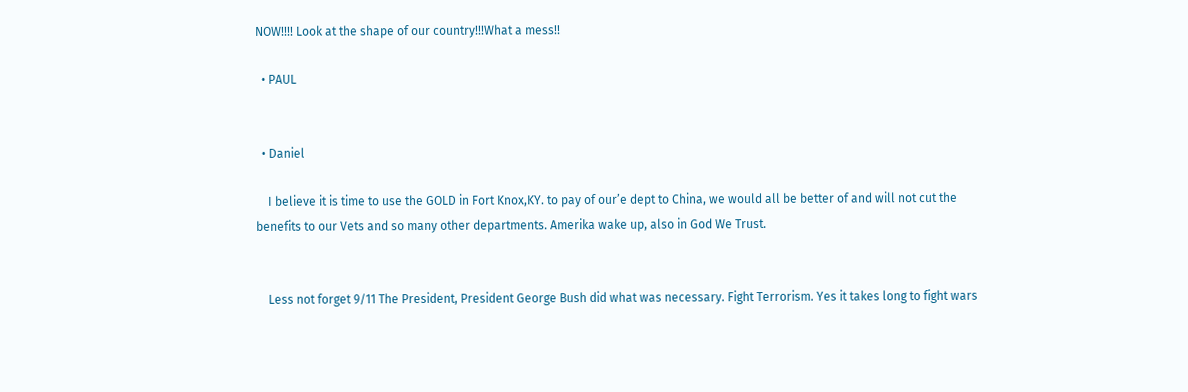NOW!!!! Look at the shape of our country!!!What a mess!!

  • PAUL


  • Daniel

    I believe it is time to use the GOLD in Fort Knox,KY. to pay of our’e dept to China, we would all be better of and will not cut the benefits to our Vets and so many other departments. Amerika wake up, also in God We Trust.


    Less not forget 9/11 The President, President George Bush did what was necessary. Fight Terrorism. Yes it takes long to fight wars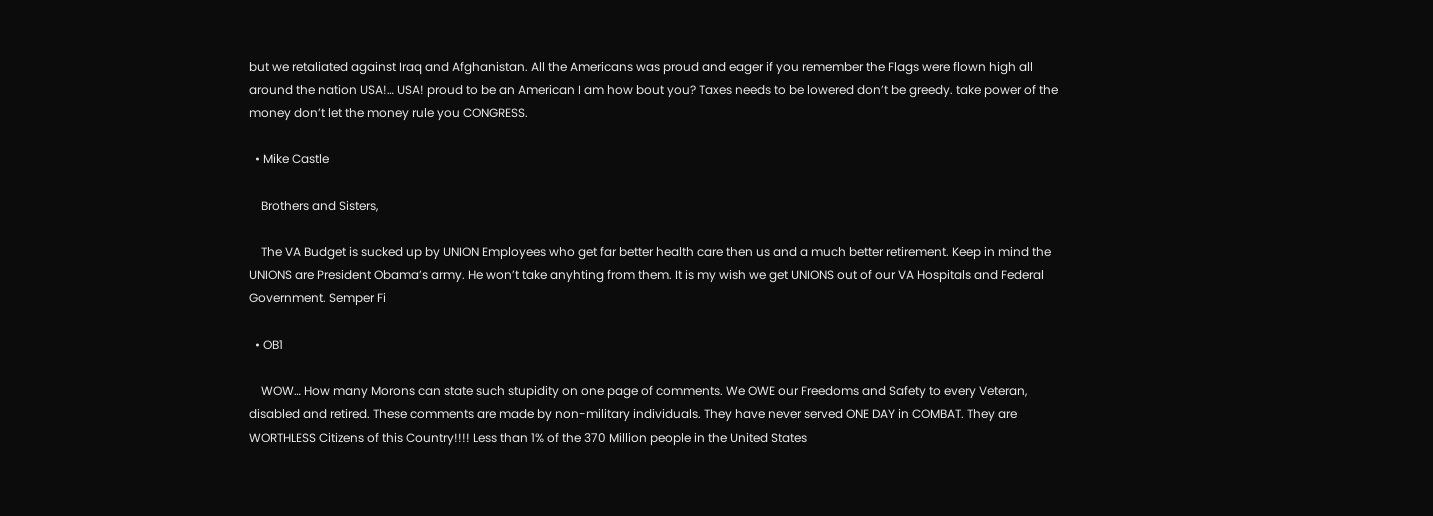but we retaliated against Iraq and Afghanistan. All the Americans was proud and eager if you remember the Flags were flown high all around the nation USA!… USA! proud to be an American I am how bout you? Taxes needs to be lowered don’t be greedy. take power of the money don’t let the money rule you CONGRESS.

  • Mike Castle

    Brothers and Sisters,

    The VA Budget is sucked up by UNION Employees who get far better health care then us and a much better retirement. Keep in mind the UNIONS are President Obama’s army. He won’t take anyhting from them. It is my wish we get UNIONS out of our VA Hospitals and Federal Government. Semper Fi

  • OB1

    WOW… How many Morons can state such stupidity on one page of comments. We OWE our Freedoms and Safety to every Veteran, disabled and retired. These comments are made by non-military individuals. They have never served ONE DAY in COMBAT. They are WORTHLESS Citizens of this Country!!!! Less than 1% of the 370 Million people in the United States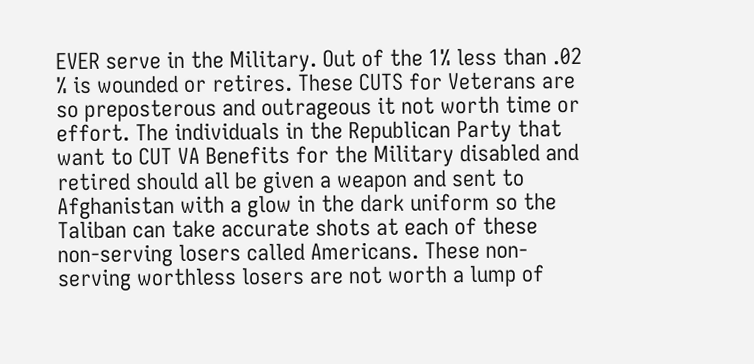EVER serve in the Military. Out of the 1% less than .02 % is wounded or retires. These CUTS for Veterans are so preposterous and outrageous it not worth time or effort. The individuals in the Republican Party that want to CUT VA Benefits for the Military disabled and retired should all be given a weapon and sent to Afghanistan with a glow in the dark uniform so the Taliban can take accurate shots at each of these non-serving losers called Americans. These non-serving worthless losers are not worth a lump of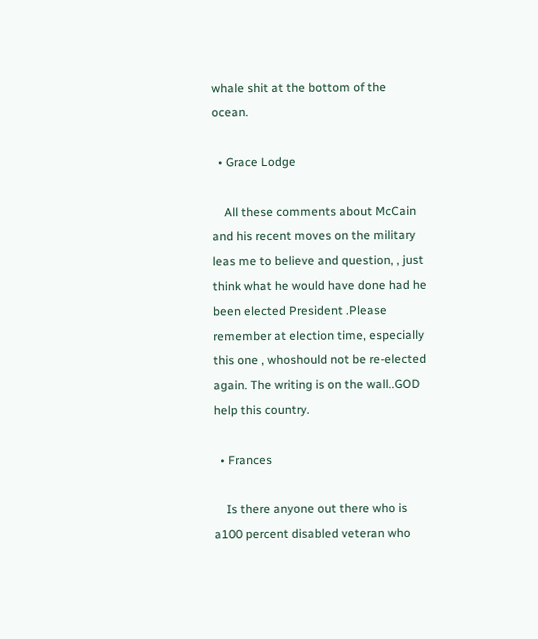whale shit at the bottom of the ocean.

  • Grace Lodge

    All these comments about McCain and his recent moves on the military leas me to believe and question, , just think what he would have done had he been elected President .Please remember at election time, especially this one , whoshould not be re-elected again. The writing is on the wall..GOD help this country.

  • Frances

    Is there anyone out there who is a100 percent disabled veteran who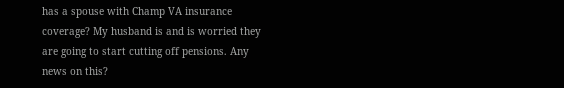has a spouse with Champ VA insurance coverage? My husband is and is worried they are going to start cutting off pensions. Any news on this?